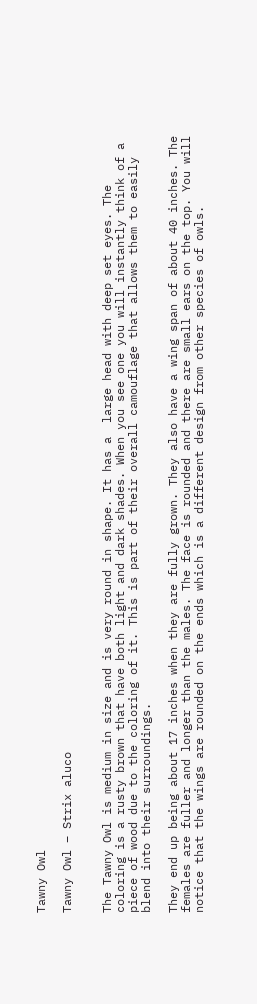Tawny Owl

Tawny Owl – Strix aluco


The Tawny Owl is medium in size and is very round in shape. It has a  large head with deep set eyes. The coloring is a rusty brown that have both light and dark shades. When you see one you will instantly think of a piece of wood due to the coloring of it. This is part of their overall camouflage that allows them to easily blend into their surroundings.

They end up being about 17 inches when they are fully grown. They also have a wing span of about 40 inches. The females are fuller and longer than the males. The face is rounded and there are small ears on the top. You will notice that the wings are rounded on the ends which is a different design from other species of owls.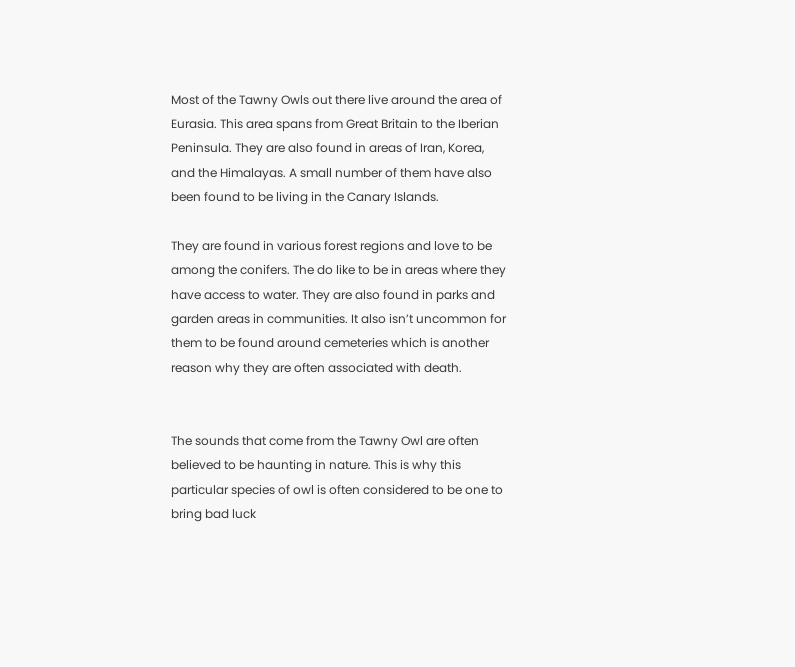Most of the Tawny Owls out there live around the area of Eurasia. This area spans from Great Britain to the Iberian Peninsula. They are also found in areas of Iran, Korea, and the Himalayas. A small number of them have also been found to be living in the Canary Islands.

They are found in various forest regions and love to be among the conifers. The do like to be in areas where they have access to water. They are also found in parks and garden areas in communities. It also isn’t uncommon for them to be found around cemeteries which is another reason why they are often associated with death.


The sounds that come from the Tawny Owl are often believed to be haunting in nature. This is why this particular species of owl is often considered to be one to bring bad luck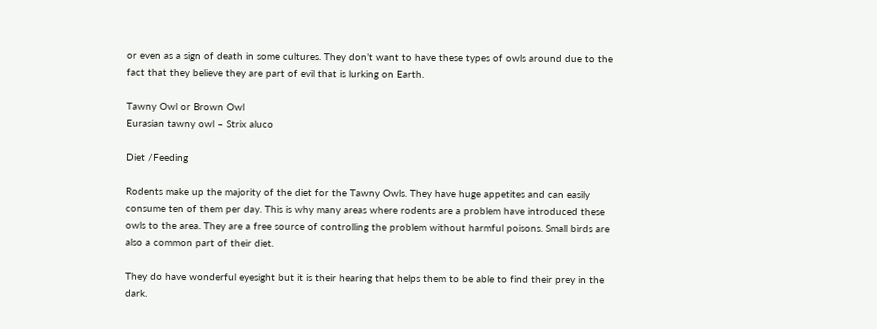or even as a sign of death in some cultures. They don’t want to have these types of owls around due to the fact that they believe they are part of evil that is lurking on Earth.

Tawny Owl or Brown Owl
Eurasian tawny owl – Strix aluco

Diet /Feeding

Rodents make up the majority of the diet for the Tawny Owls. They have huge appetites and can easily consume ten of them per day. This is why many areas where rodents are a problem have introduced these owls to the area. They are a free source of controlling the problem without harmful poisons. Small birds are also a common part of their diet.

They do have wonderful eyesight but it is their hearing that helps them to be able to find their prey in the dark.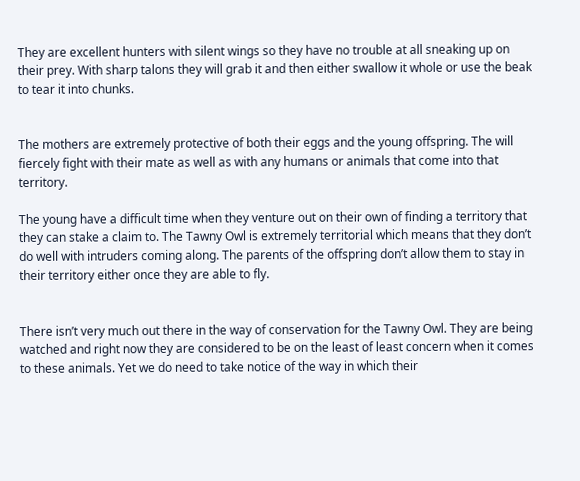They are excellent hunters with silent wings so they have no trouble at all sneaking up on their prey. With sharp talons they will grab it and then either swallow it whole or use the beak to tear it into chunks.


The mothers are extremely protective of both their eggs and the young offspring. The will fiercely fight with their mate as well as with any humans or animals that come into that territory.

The young have a difficult time when they venture out on their own of finding a territory that they can stake a claim to. The Tawny Owl is extremely territorial which means that they don’t do well with intruders coming along. The parents of the offspring don’t allow them to stay in their territory either once they are able to fly.


There isn’t very much out there in the way of conservation for the Tawny Owl. They are being watched and right now they are considered to be on the least of least concern when it comes to these animals. Yet we do need to take notice of the way in which their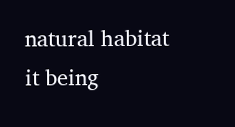natural habitat it being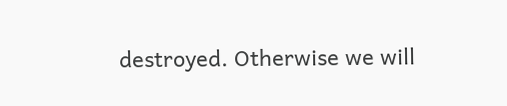destroyed. Otherwise we will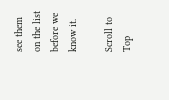see them on the list before we know it.

Scroll to Top